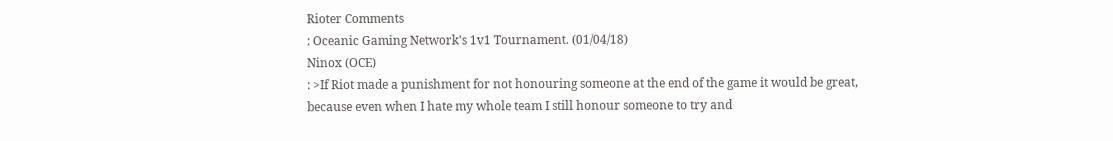Rioter Comments
: Oceanic Gaming Network's 1v1 Tournament. (01/04/18)
Ninox (OCE)
: >If Riot made a punishment for not honouring someone at the end of the game it would be great, because even when I hate my whole team I still honour someone to try and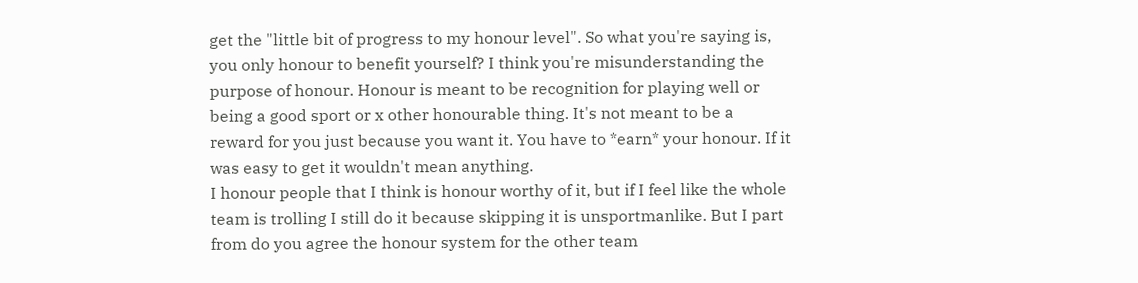get the "little bit of progress to my honour level". So what you're saying is, you only honour to benefit yourself? I think you're misunderstanding the purpose of honour. Honour is meant to be recognition for playing well or being a good sport or x other honourable thing. It's not meant to be a reward for you just because you want it. You have to *earn* your honour. If it was easy to get it wouldn't mean anything.
I honour people that I think is honour worthy of it, but if I feel like the whole team is trolling I still do it because skipping it is unsportmanlike. But I part from do you agree the honour system for the other team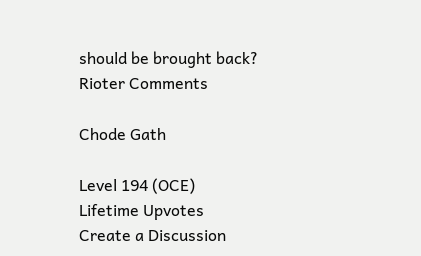should be brought back?
Rioter Comments

Chode Gath

Level 194 (OCE)
Lifetime Upvotes
Create a Discussion